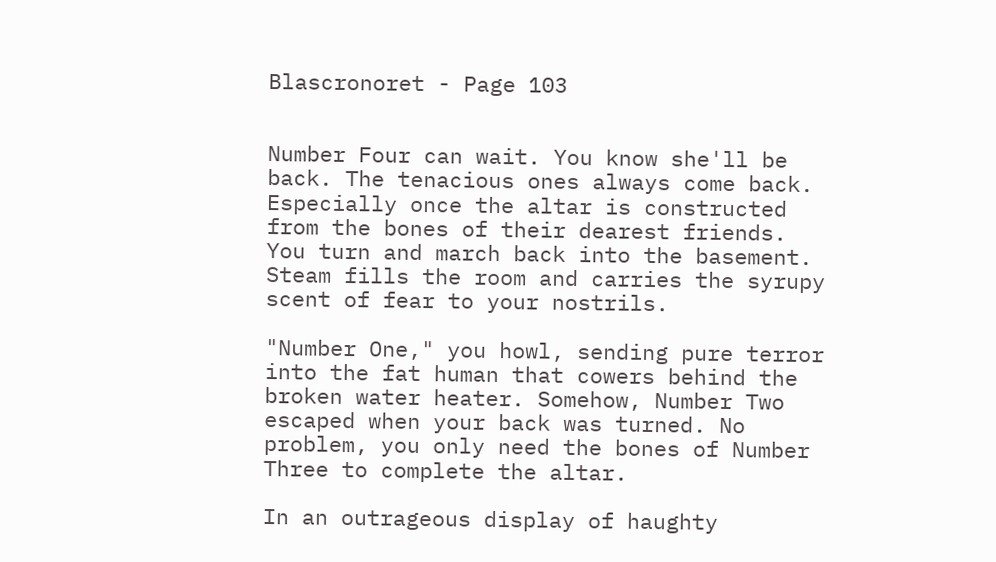Blascronoret - Page 103


Number Four can wait. You know she'll be back. The tenacious ones always come back. Especially once the altar is constructed from the bones of their dearest friends. You turn and march back into the basement. Steam fills the room and carries the syrupy scent of fear to your nostrils.

"Number One," you howl, sending pure terror into the fat human that cowers behind the broken water heater. Somehow, Number Two escaped when your back was turned. No problem, you only need the bones of Number Three to complete the altar.

In an outrageous display of haughty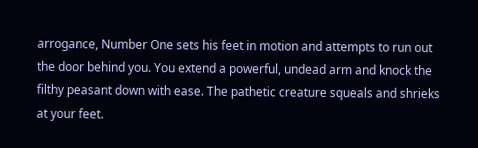arrogance, Number One sets his feet in motion and attempts to run out the door behind you. You extend a powerful, undead arm and knock the filthy peasant down with ease. The pathetic creature squeals and shrieks at your feet.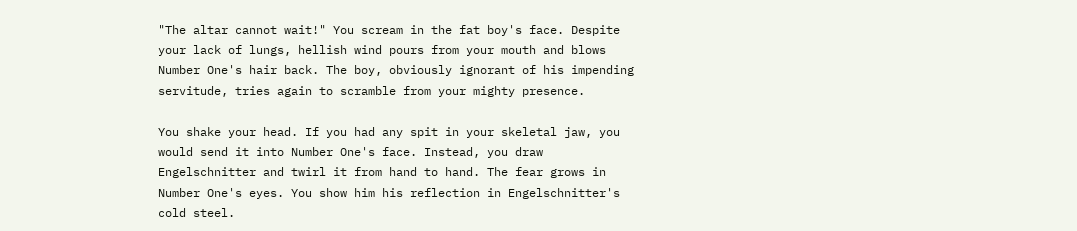"The altar cannot wait!" You scream in the fat boy's face. Despite your lack of lungs, hellish wind pours from your mouth and blows Number One's hair back. The boy, obviously ignorant of his impending servitude, tries again to scramble from your mighty presence.

You shake your head. If you had any spit in your skeletal jaw, you would send it into Number One's face. Instead, you draw Engelschnitter and twirl it from hand to hand. The fear grows in Number One's eyes. You show him his reflection in Engelschnitter's cold steel.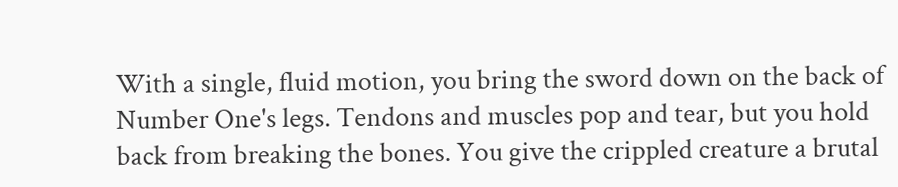With a single, fluid motion, you bring the sword down on the back of Number One's legs. Tendons and muscles pop and tear, but you hold back from breaking the bones. You give the crippled creature a brutal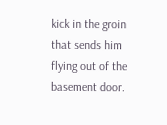kick in the groin that sends him flying out of the basement door.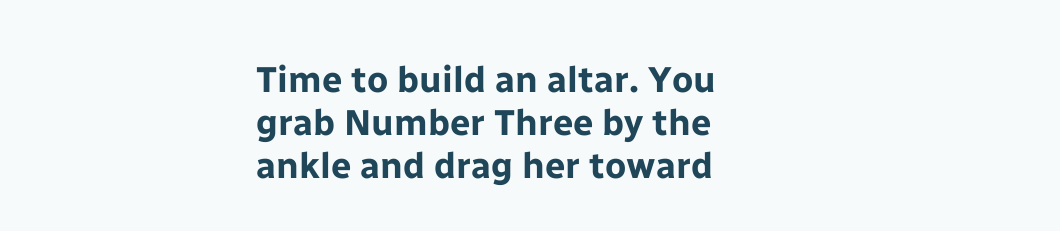Time to build an altar. You grab Number Three by the ankle and drag her toward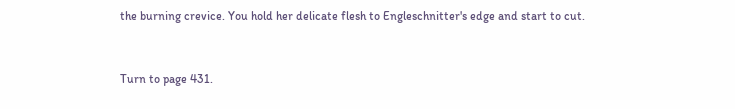the burning crevice. You hold her delicate flesh to Engleschnitter's edge and start to cut.


Turn to page 431.